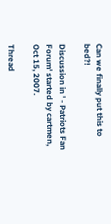Can we finally put this to bed?!

Discussion in ' - Patriots Fan Forum' started by cartmen, Oct 15, 2007.

Thread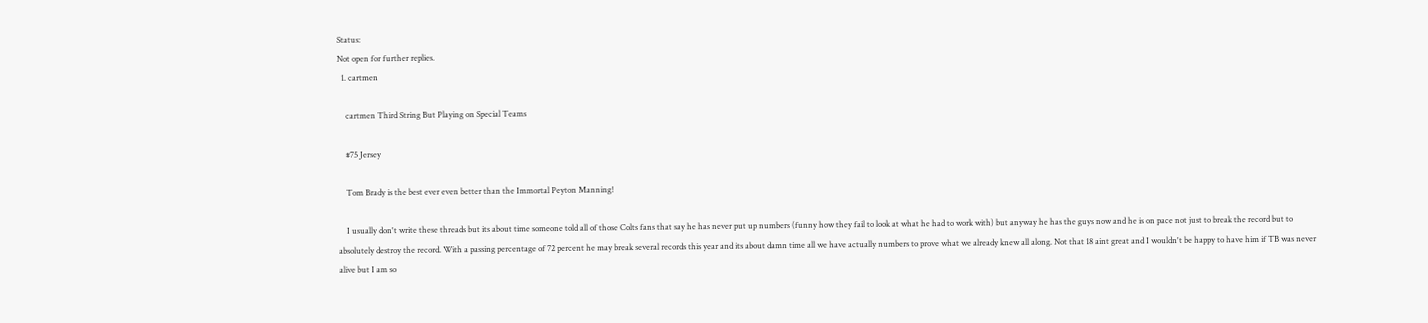Status:
Not open for further replies.
  1. cartmen

    cartmen Third String But Playing on Special Teams

    #75 Jersey

    Tom Brady is the best ever even better than the Immortal Peyton Manning!

    I usually don't write these threads but its about time someone told all of those Colts fans that say he has never put up numbers (funny how they fail to look at what he had to work with) but anyway he has the guys now and he is on pace not just to break the record but to absolutely destroy the record. With a passing percentage of 72 percent he may break several records this year and its about damn time all we have actually numbers to prove what we already knew all along. Not that 18 aint great and I wouldn't be happy to have him if TB was never alive but I am so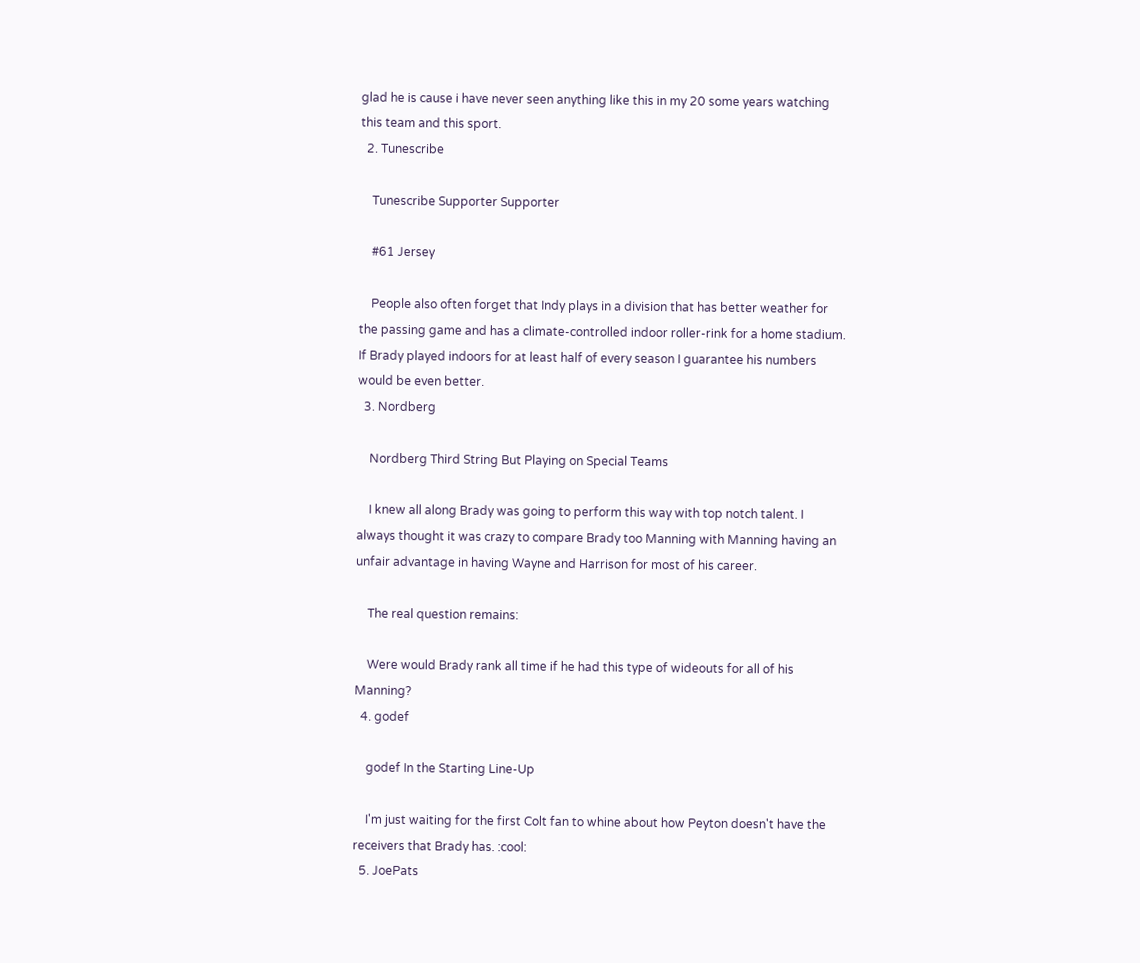glad he is cause i have never seen anything like this in my 20 some years watching this team and this sport.
  2. Tunescribe

    Tunescribe Supporter Supporter

    #61 Jersey

    People also often forget that Indy plays in a division that has better weather for the passing game and has a climate-controlled indoor roller-rink for a home stadium. If Brady played indoors for at least half of every season I guarantee his numbers would be even better.
  3. Nordberg

    Nordberg Third String But Playing on Special Teams

    I knew all along Brady was going to perform this way with top notch talent. I always thought it was crazy to compare Brady too Manning with Manning having an unfair advantage in having Wayne and Harrison for most of his career.

    The real question remains:

    Were would Brady rank all time if he had this type of wideouts for all of his Manning?
  4. godef

    godef In the Starting Line-Up

    I'm just waiting for the first Colt fan to whine about how Peyton doesn't have the receivers that Brady has. :cool:
  5. JoePats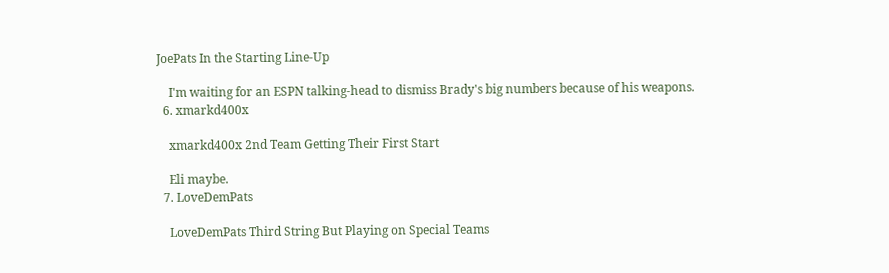JoePats In the Starting Line-Up

    I'm waiting for an ESPN talking-head to dismiss Brady's big numbers because of his weapons.
  6. xmarkd400x

    xmarkd400x 2nd Team Getting Their First Start

    Eli maybe.
  7. LoveDemPats

    LoveDemPats Third String But Playing on Special Teams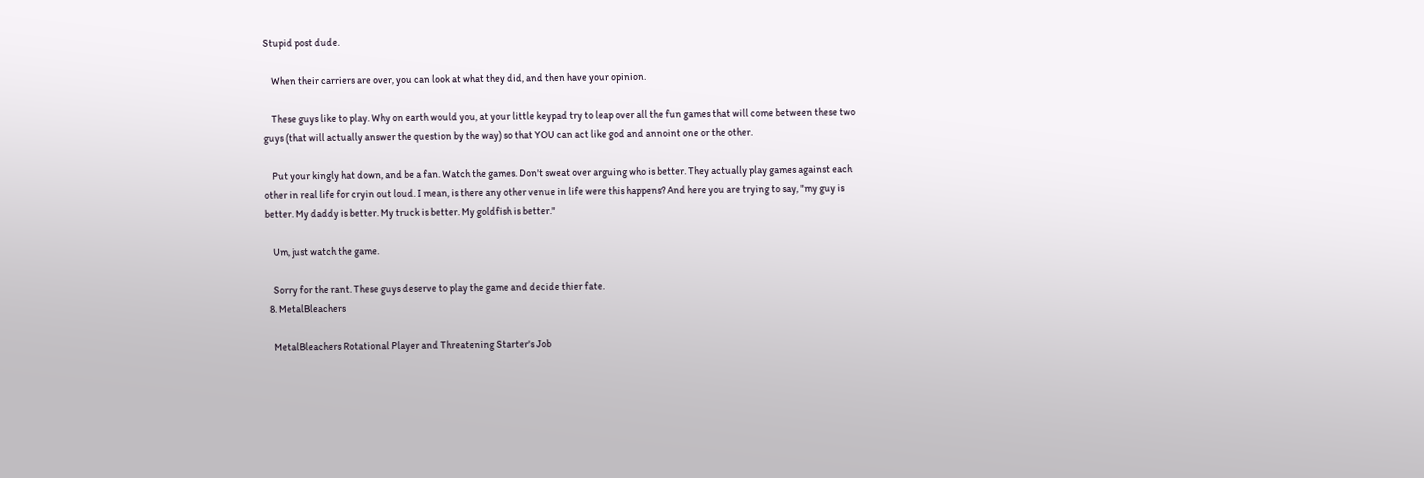Stupid post dude.

    When their carriers are over, you can look at what they did, and then have your opinion.

    These guys like to play. Why on earth would you, at your little keypad try to leap over all the fun games that will come between these two guys (that will actually answer the question by the way) so that YOU can act like god and annoint one or the other.

    Put your kingly hat down, and be a fan. Watch the games. Don't sweat over arguing who is better. They actually play games against each other in real life for cryin out loud. I mean, is there any other venue in life were this happens? And here you are trying to say, "my guy is better. My daddy is better. My truck is better. My goldfish is better."

    Um, just watch the game.

    Sorry for the rant. These guys deserve to play the game and decide thier fate.
  8. MetalBleachers

    MetalBleachers Rotational Player and Threatening Starter's Job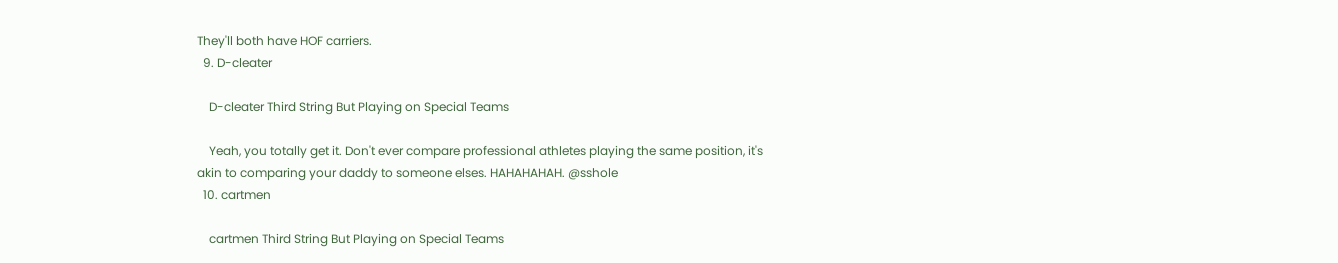They'll both have HOF carriers.
  9. D-cleater

    D-cleater Third String But Playing on Special Teams

    Yeah, you totally get it. Don't ever compare professional athletes playing the same position, it's akin to comparing your daddy to someone elses. HAHAHAHAH. @sshole
  10. cartmen

    cartmen Third String But Playing on Special Teams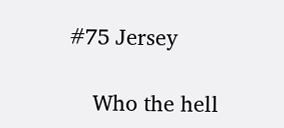#75 Jersey

    Who the hell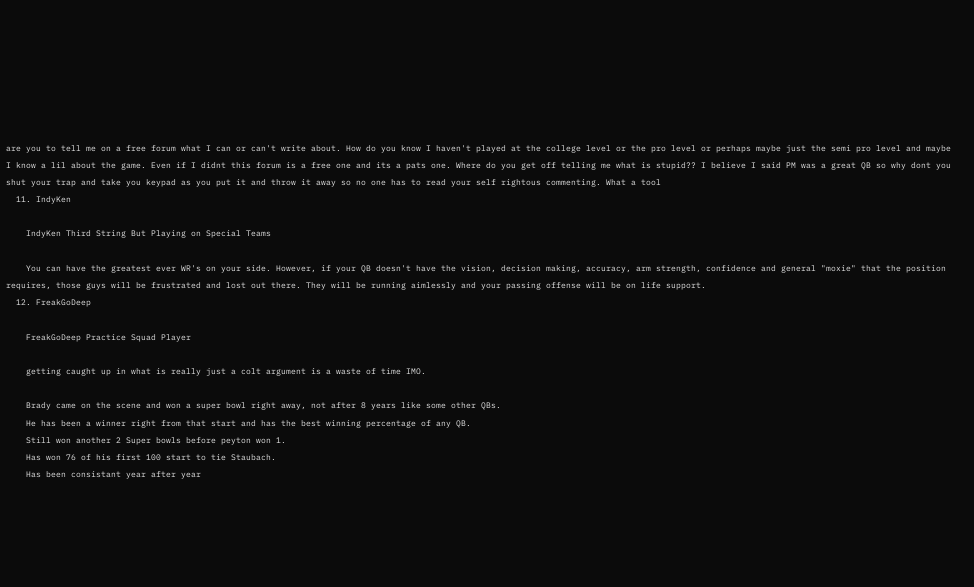are you to tell me on a free forum what I can or can't write about. How do you know I haven't played at the college level or the pro level or perhaps maybe just the semi pro level and maybe I know a lil about the game. Even if I didnt this forum is a free one and its a pats one. Where do you get off telling me what is stupid?? I believe I said PM was a great QB so why dont you shut your trap and take you keypad as you put it and throw it away so no one has to read your self rightous commenting. What a tool
  11. IndyKen

    IndyKen Third String But Playing on Special Teams

    You can have the greatest ever WR's on your side. However, if your QB doesn't have the vision, decision making, accuracy, arm strength, confidence and general "moxie" that the position requires, those guys will be frustrated and lost out there. They will be running aimlessly and your passing offense will be on life support.
  12. FreakGoDeep

    FreakGoDeep Practice Squad Player

    getting caught up in what is really just a colt argument is a waste of time IMO.

    Brady came on the scene and won a super bowl right away, not after 8 years like some other QBs.
    He has been a winner right from that start and has the best winning percentage of any QB.
    Still won another 2 Super bowls before peyton won 1.
    Has won 76 of his first 100 start to tie Staubach.
    Has been consistant year after year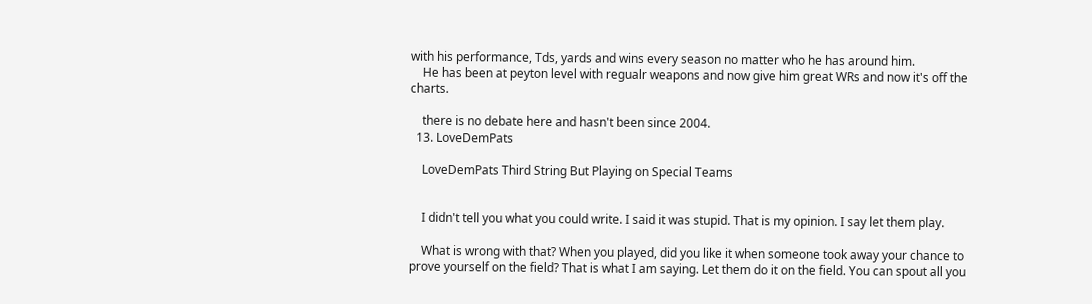with his performance, Tds, yards and wins every season no matter who he has around him.
    He has been at peyton level with regualr weapons and now give him great WRs and now it's off the charts.

    there is no debate here and hasn't been since 2004.
  13. LoveDemPats

    LoveDemPats Third String But Playing on Special Teams


    I didn't tell you what you could write. I said it was stupid. That is my opinion. I say let them play.

    What is wrong with that? When you played, did you like it when someone took away your chance to prove yourself on the field? That is what I am saying. Let them do it on the field. You can spout all you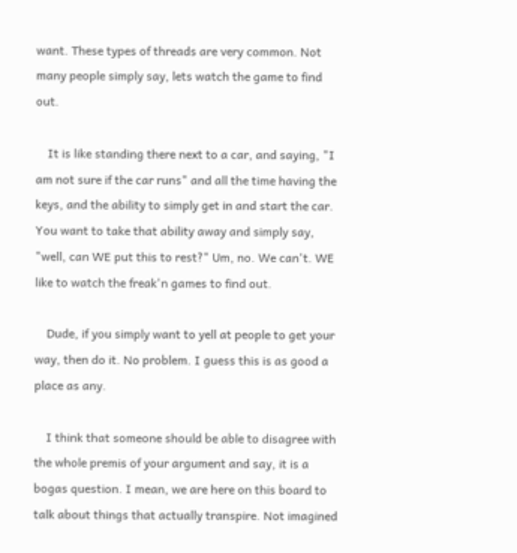want. These types of threads are very common. Not many people simply say, lets watch the game to find out.

    It is like standing there next to a car, and saying, "I am not sure if the car runs" and all the time having the keys, and the ability to simply get in and start the car. You want to take that ability away and simply say, "well, can WE put this to rest?" Um, no. We can't. WE like to watch the freak'n games to find out.

    Dude, if you simply want to yell at people to get your way, then do it. No problem. I guess this is as good a place as any.

    I think that someone should be able to disagree with the whole premis of your argument and say, it is a bogas question. I mean, we are here on this board to talk about things that actually transpire. Not imagined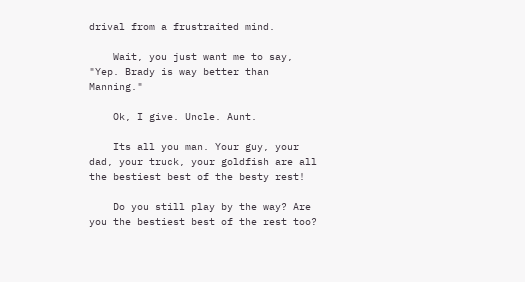drival from a frustraited mind.

    Wait, you just want me to say, "Yep. Brady is way better than Manning."

    Ok, I give. Uncle. Aunt.

    Its all you man. Your guy, your dad, your truck, your goldfish are all the bestiest best of the besty rest!

    Do you still play by the way? Are you the bestiest best of the rest too?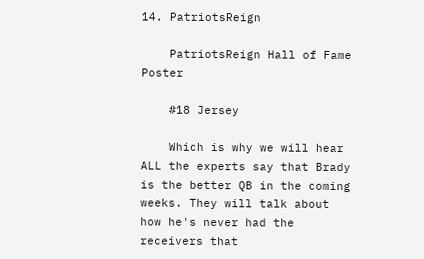14. PatriotsReign

    PatriotsReign Hall of Fame Poster

    #18 Jersey

    Which is why we will hear ALL the experts say that Brady is the better QB in the coming weeks. They will talk about how he's never had the receivers that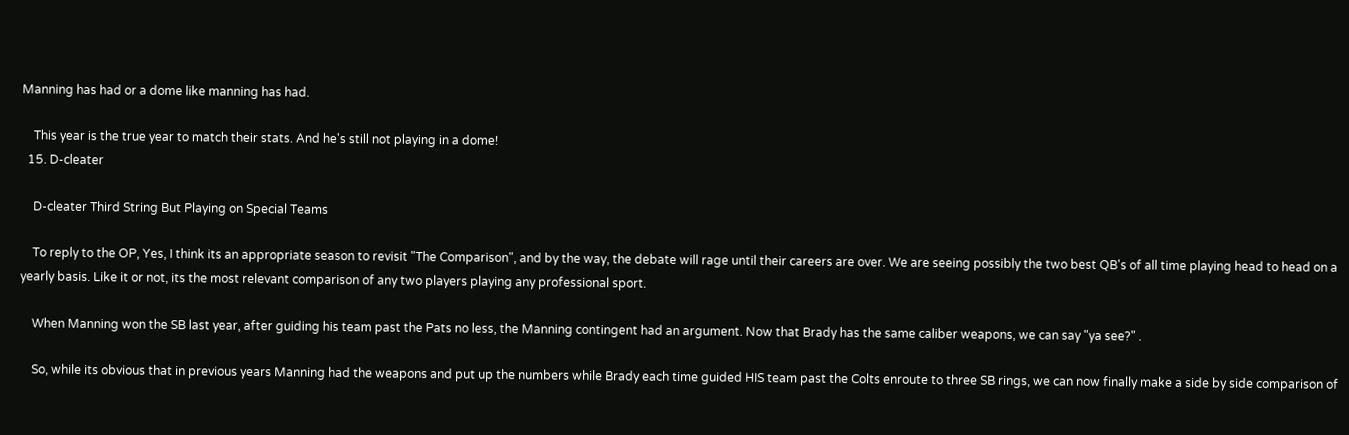Manning has had or a dome like manning has had.

    This year is the true year to match their stats. And he's still not playing in a dome!
  15. D-cleater

    D-cleater Third String But Playing on Special Teams

    To reply to the OP, Yes, I think its an appropriate season to revisit "The Comparison", and by the way, the debate will rage until their careers are over. We are seeing possibly the two best QB's of all time playing head to head on a yearly basis. Like it or not, its the most relevant comparison of any two players playing any professional sport.

    When Manning won the SB last year, after guiding his team past the Pats no less, the Manning contingent had an argument. Now that Brady has the same caliber weapons, we can say "ya see?" .

    So, while its obvious that in previous years Manning had the weapons and put up the numbers while Brady each time guided HIS team past the Colts enroute to three SB rings, we can now finally make a side by side comparison of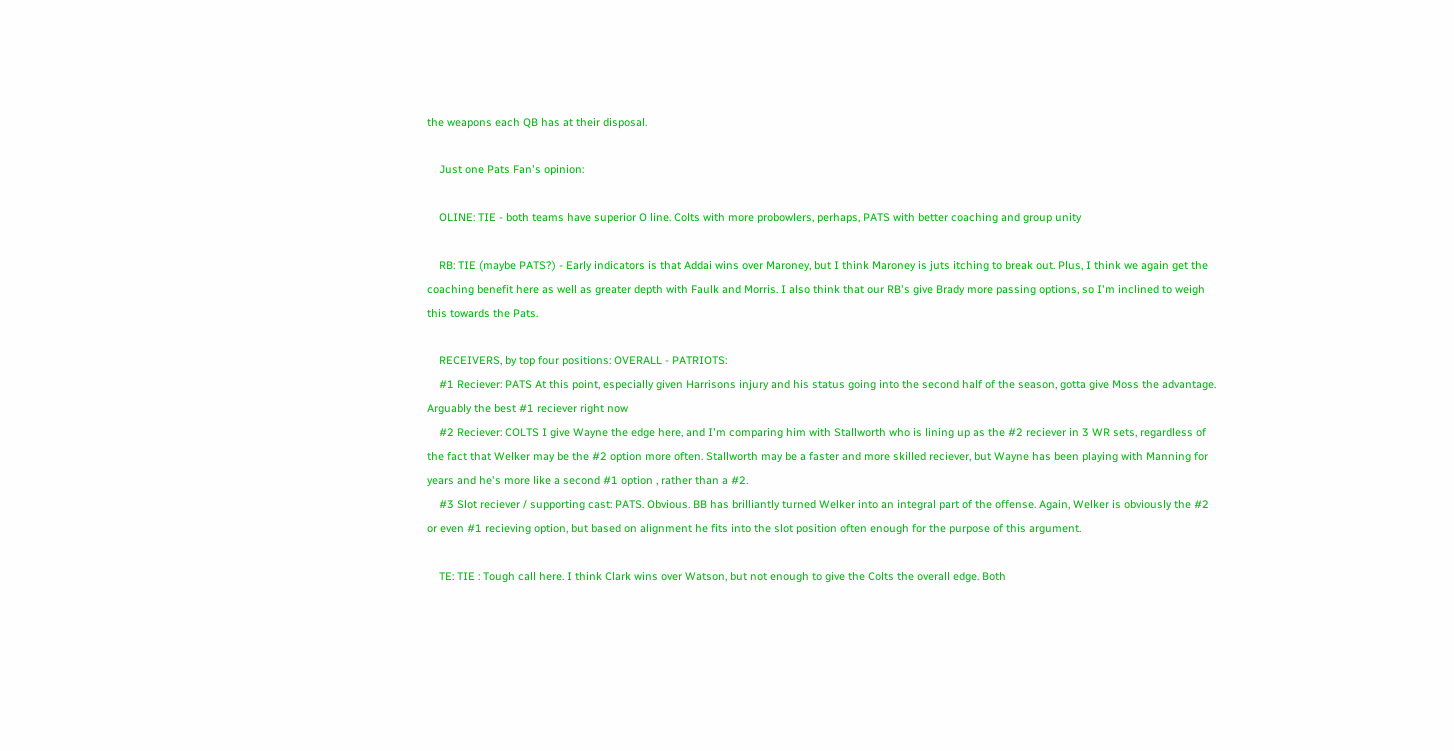the weapons each QB has at their disposal.

    Just one Pats Fan's opinion:

    OLINE: TIE - both teams have superior O line. Colts with more probowlers, perhaps, PATS with better coaching and group unity

    RB: TIE (maybe PATS?) - Early indicators is that Addai wins over Maroney, but I think Maroney is juts itching to break out. Plus, I think we again get the coaching benefit here as well as greater depth with Faulk and Morris. I also think that our RB's give Brady more passing options, so I'm inclined to weigh this towards the Pats.

    RECEIVERS, by top four positions: OVERALL - PATRIOTS:
    #1 Reciever: PATS At this point, especially given Harrisons injury and his status going into the second half of the season, gotta give Moss the advantage. Arguably the best #1 reciever right now
    #2 Reciever: COLTS I give Wayne the edge here, and I'm comparing him with Stallworth who is lining up as the #2 reciever in 3 WR sets, regardless of the fact that Welker may be the #2 option more often. Stallworth may be a faster and more skilled reciever, but Wayne has been playing with Manning for years and he's more like a second #1 option , rather than a #2.
    #3 Slot reciever / supporting cast: PATS. Obvious. BB has brilliantly turned Welker into an integral part of the offense. Again, Welker is obviously the #2 or even #1 recieving option, but based on alignment he fits into the slot position often enough for the purpose of this argument.

    TE: TIE : Tough call here. I think Clark wins over Watson, but not enough to give the Colts the overall edge. Both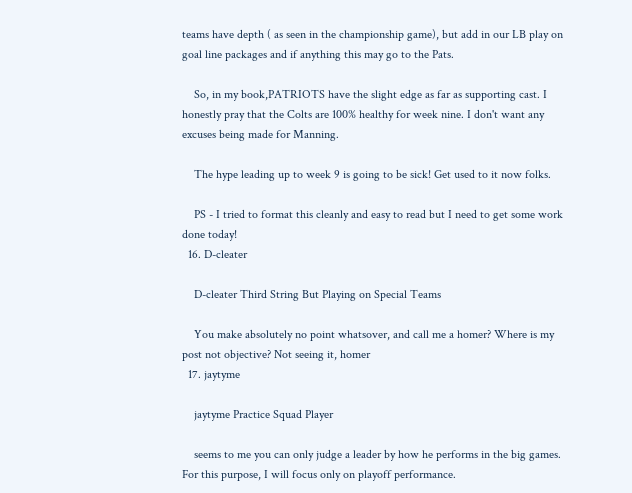teams have depth ( as seen in the championship game), but add in our LB play on goal line packages and if anything this may go to the Pats.

    So, in my book,PATRIOTS have the slight edge as far as supporting cast. I honestly pray that the Colts are 100% healthy for week nine. I don't want any excuses being made for Manning.

    The hype leading up to week 9 is going to be sick! Get used to it now folks.

    PS - I tried to format this cleanly and easy to read but I need to get some work done today!
  16. D-cleater

    D-cleater Third String But Playing on Special Teams

    You make absolutely no point whatsover, and call me a homer? Where is my post not objective? Not seeing it, homer
  17. jaytyme

    jaytyme Practice Squad Player

    seems to me you can only judge a leader by how he performs in the big games. For this purpose, I will focus only on playoff performance.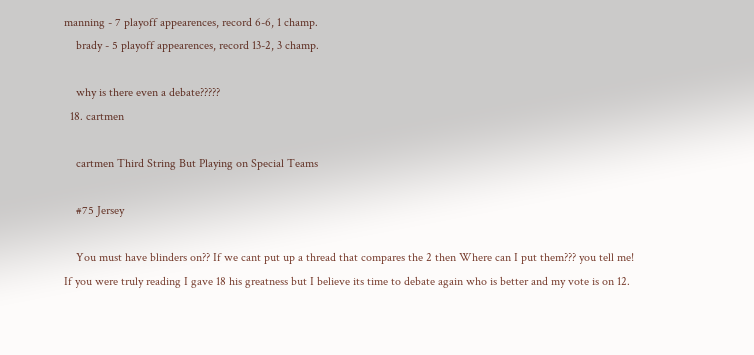manning - 7 playoff appearences, record 6-6, 1 champ.
    brady - 5 playoff appearences, record 13-2, 3 champ.

    why is there even a debate?????
  18. cartmen

    cartmen Third String But Playing on Special Teams

    #75 Jersey

    You must have blinders on?? If we cant put up a thread that compares the 2 then Where can I put them??? you tell me! If you were truly reading I gave 18 his greatness but I believe its time to debate again who is better and my vote is on 12.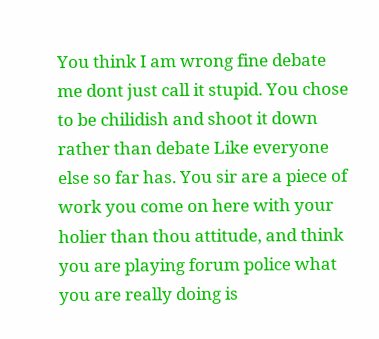You think I am wrong fine debate me dont just call it stupid. You chose to be chilidish and shoot it down rather than debate Like everyone else so far has. You sir are a piece of work you come on here with your holier than thou attitude, and think you are playing forum police what you are really doing is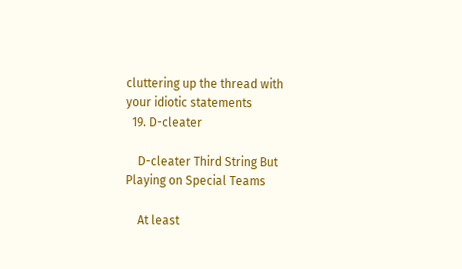cluttering up the thread with your idiotic statements
  19. D-cleater

    D-cleater Third String But Playing on Special Teams

    At least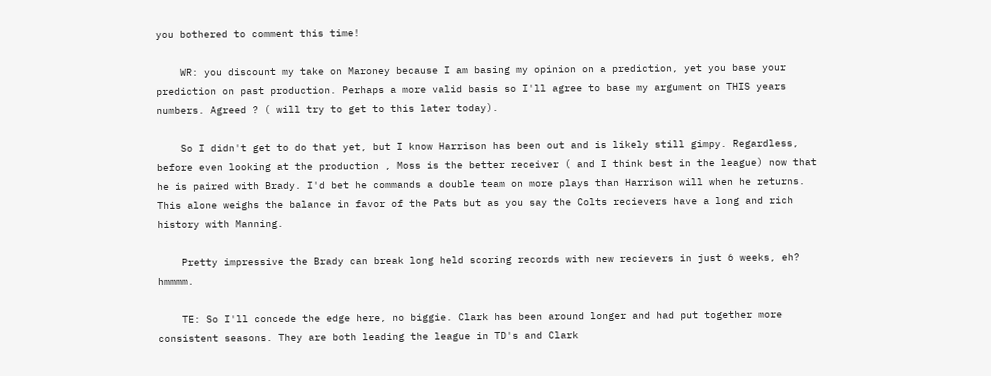you bothered to comment this time!

    WR: you discount my take on Maroney because I am basing my opinion on a prediction, yet you base your prediction on past production. Perhaps a more valid basis so I'll agree to base my argument on THIS years numbers. Agreed ? ( will try to get to this later today).

    So I didn't get to do that yet, but I know Harrison has been out and is likely still gimpy. Regardless, before even looking at the production , Moss is the better receiver ( and I think best in the league) now that he is paired with Brady. I'd bet he commands a double team on more plays than Harrison will when he returns. This alone weighs the balance in favor of the Pats but as you say the Colts recievers have a long and rich history with Manning.

    Pretty impressive the Brady can break long held scoring records with new recievers in just 6 weeks, eh? hmmmm.

    TE: So I'll concede the edge here, no biggie. Clark has been around longer and had put together more consistent seasons. They are both leading the league in TD's and Clark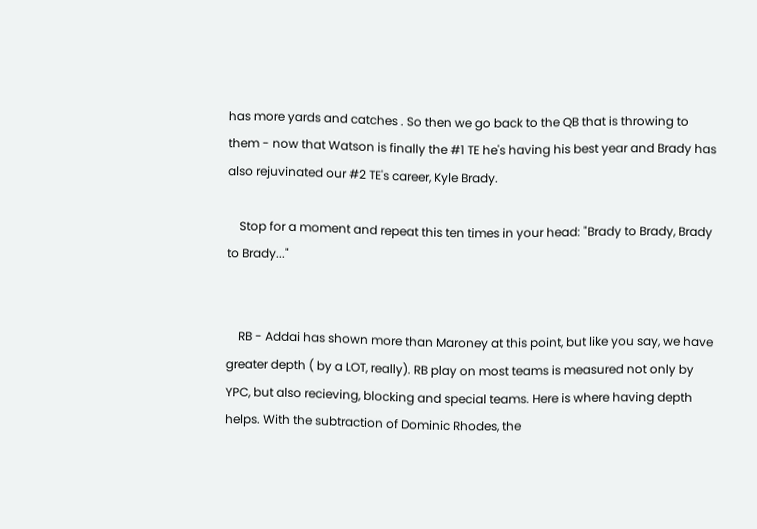has more yards and catches . So then we go back to the QB that is throwing to them - now that Watson is finally the #1 TE he's having his best year and Brady has also rejuvinated our #2 TE's career, Kyle Brady.

    Stop for a moment and repeat this ten times in your head: "Brady to Brady, Brady to Brady..."


    RB - Addai has shown more than Maroney at this point, but like you say, we have greater depth ( by a LOT, really). RB play on most teams is measured not only by YPC, but also recieving, blocking and special teams. Here is where having depth helps. With the subtraction of Dominic Rhodes, the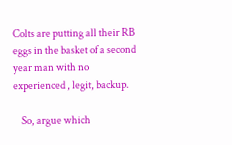Colts are putting all their RB eggs in the basket of a second year man with no experienced , legit, backup.

    So, argue which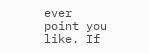ever point you like. If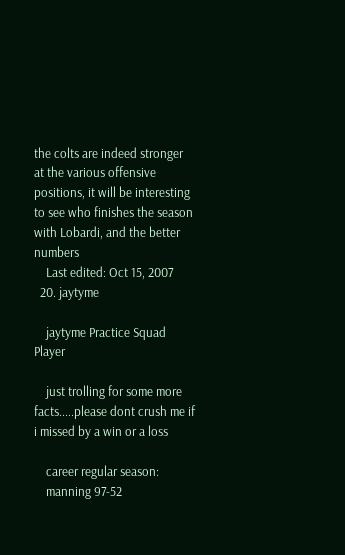the colts are indeed stronger at the various offensive positions, it will be interesting to see who finishes the season with Lobardi, and the better numbers
    Last edited: Oct 15, 2007
  20. jaytyme

    jaytyme Practice Squad Player

    just trolling for some more facts.....please dont crush me if i missed by a win or a loss

    career regular season:
    manning 97-52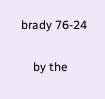brady 76-24

    by the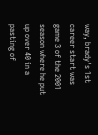way, brady's 1st career start was game 3 of the 2001 season where he put up over 40 in a pasting of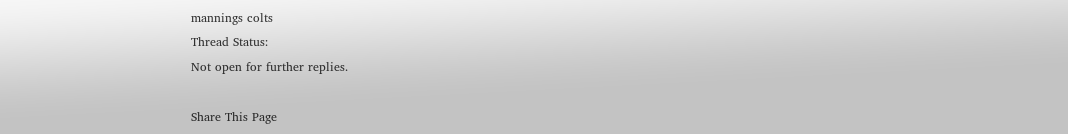mannings colts
Thread Status:
Not open for further replies.

Share This Page